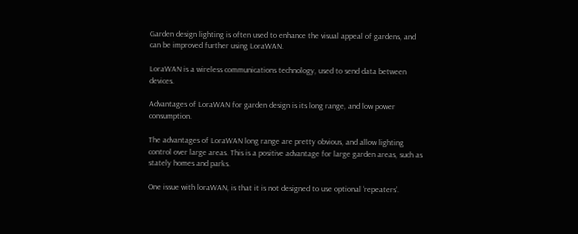Garden design lighting is often used to enhance the visual appeal of gardens, and can be improved further using LoraWAN.

LoraWAN is a wireless communications technology, used to send data between devices.

Advantages of LoraWAN for garden design is its long range, and low power consumption.

The advantages of LoraWAN long range are pretty obvious, and allow lighting control over large areas. This is a positive advantage for large garden areas, such as stately homes and parks.

One issue with loraWAN, is that it is not designed to use optional ‘repeaters’.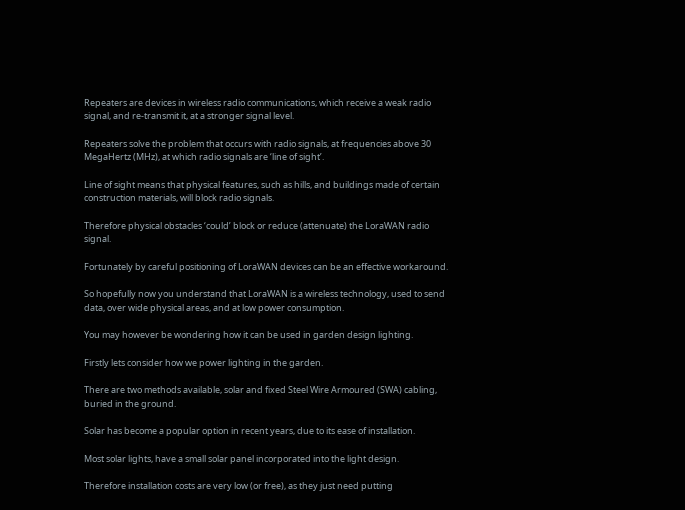Repeaters are devices in wireless radio communications, which receive a weak radio signal, and re-transmit it, at a stronger signal level.

Repeaters solve the problem that occurs with radio signals, at frequencies above 30 MegaHertz (MHz), at which radio signals are ‘line of sight’.

Line of sight means that physical features, such as hills, and buildings made of certain construction materials, will block radio signals.

Therefore physical obstacles ‘could’ block or reduce (attenuate) the LoraWAN radio signal.

Fortunately by careful positioning of LoraWAN devices can be an effective workaround.

So hopefully now you understand that LoraWAN is a wireless technology, used to send data, over wide physical areas, and at low power consumption.

You may however be wondering how it can be used in garden design lighting.

Firstly lets consider how we power lighting in the garden.

There are two methods available, solar and fixed Steel Wire Armoured (SWA) cabling, buried in the ground.

Solar has become a popular option in recent years, due to its ease of installation.

Most solar lights, have a small solar panel incorporated into the light design.

Therefore installation costs are very low (or free), as they just need putting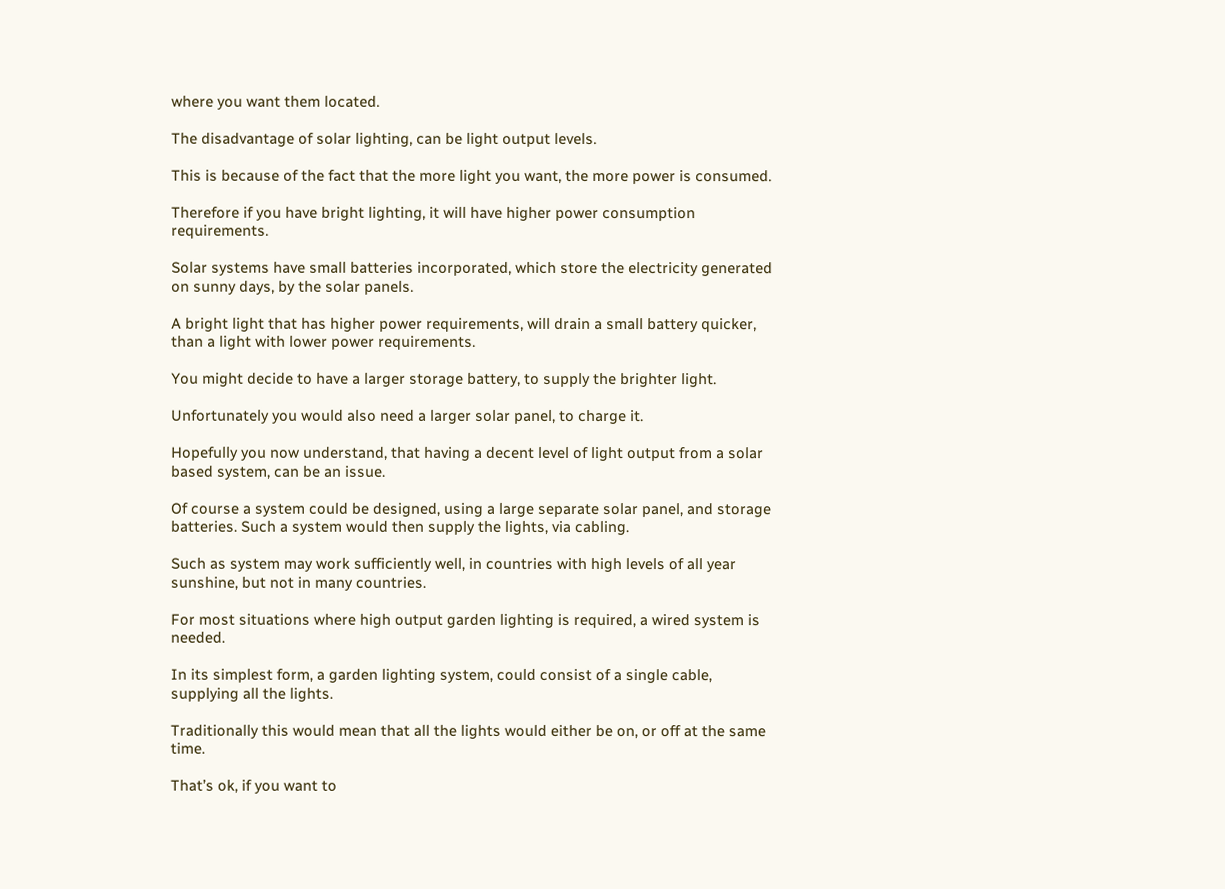where you want them located.

The disadvantage of solar lighting, can be light output levels.

This is because of the fact that the more light you want, the more power is consumed.

Therefore if you have bright lighting, it will have higher power consumption requirements.

Solar systems have small batteries incorporated, which store the electricity generated on sunny days, by the solar panels.

A bright light that has higher power requirements, will drain a small battery quicker, than a light with lower power requirements.

You might decide to have a larger storage battery, to supply the brighter light.

Unfortunately you would also need a larger solar panel, to charge it.

Hopefully you now understand, that having a decent level of light output from a solar based system, can be an issue.

Of course a system could be designed, using a large separate solar panel, and storage batteries. Such a system would then supply the lights, via cabling.

Such as system may work sufficiently well, in countries with high levels of all year sunshine, but not in many countries.

For most situations where high output garden lighting is required, a wired system is needed.

In its simplest form, a garden lighting system, could consist of a single cable, supplying all the lights.

Traditionally this would mean that all the lights would either be on, or off at the same time.

That’s ok, if you want to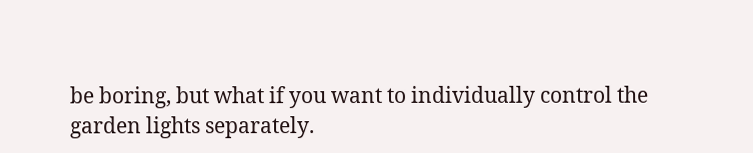be boring, but what if you want to individually control the garden lights separately.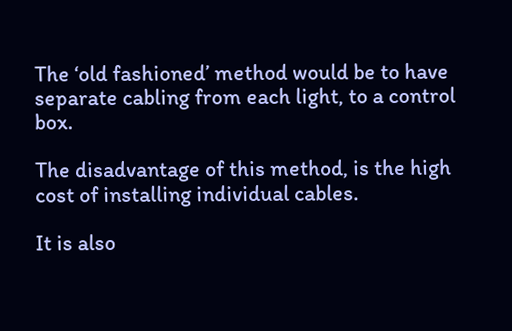The ‘old fashioned’ method would be to have separate cabling from each light, to a control box.

The disadvantage of this method, is the high cost of installing individual cables.

It is also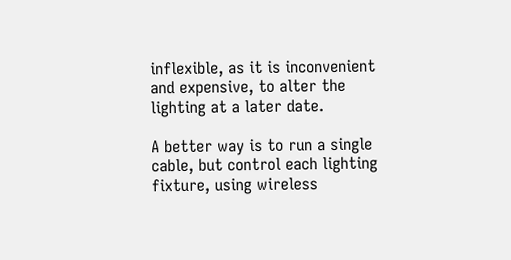inflexible, as it is inconvenient and expensive, to alter the lighting at a later date.

A better way is to run a single cable, but control each lighting fixture, using wireless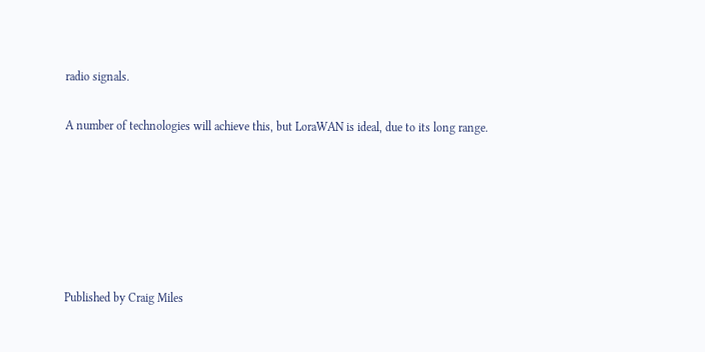radio signals.

A number of technologies will achieve this, but LoraWAN is ideal, due to its long range.






Published by Craig Miles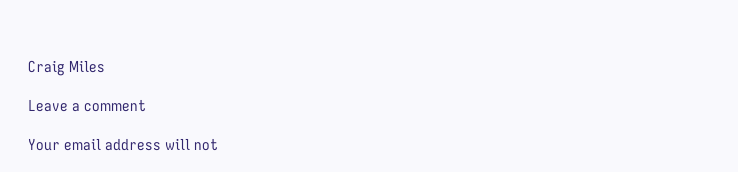Craig Miles

Leave a comment

Your email address will not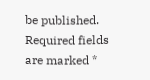be published. Required fields are marked *